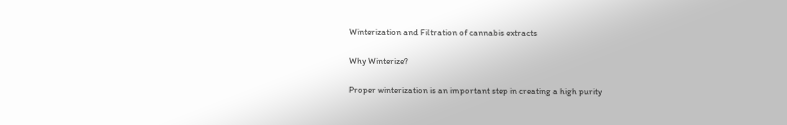Winterization and Filtration of cannabis extracts

Why Winterize?

Proper winterization is an important step in creating a high purity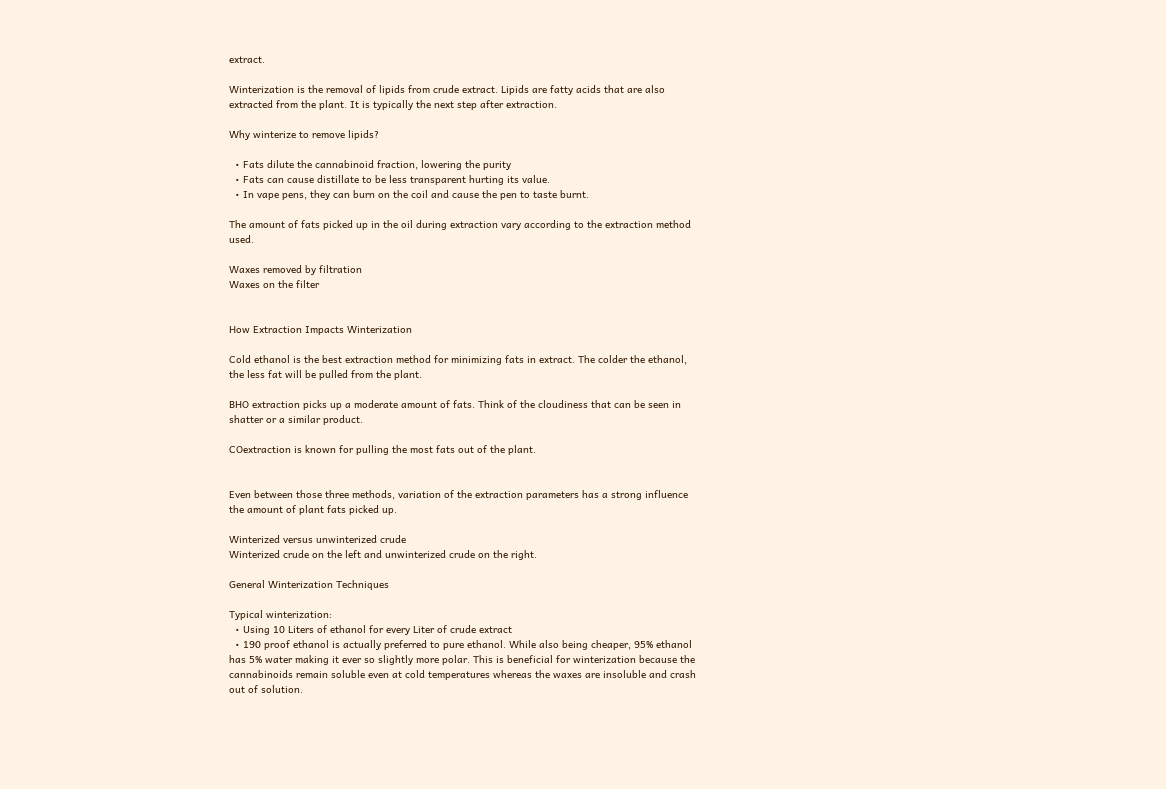extract.

Winterization is the removal of lipids from crude extract. Lipids are fatty acids that are also extracted from the plant. It is typically the next step after extraction.

Why winterize to remove lipids?

  • Fats dilute the cannabinoid fraction, lowering the purity
  • Fats can cause distillate to be less transparent hurting its value.
  • In vape pens, they can burn on the coil and cause the pen to taste burnt.

The amount of fats picked up in the oil during extraction vary according to the extraction method used.

Waxes removed by filtration
Waxes on the filter


How Extraction Impacts Winterization

Cold ethanol is the best extraction method for minimizing fats in extract. The colder the ethanol, the less fat will be pulled from the plant.

BHO extraction picks up a moderate amount of fats. Think of the cloudiness that can be seen in shatter or a similar product.

COextraction is known for pulling the most fats out of the plant.


Even between those three methods, variation of the extraction parameters has a strong influence the amount of plant fats picked up.

Winterized versus unwinterized crude
Winterized crude on the left and unwinterized crude on the right.

General Winterization Techniques

Typical winterization:
  • Using 10 Liters of ethanol for every Liter of crude extract
  • 190 proof ethanol is actually preferred to pure ethanol. While also being cheaper, 95% ethanol has 5% water making it ever so slightly more polar. This is beneficial for winterization because the cannabinoids remain soluble even at cold temperatures whereas the waxes are insoluble and crash out of solution.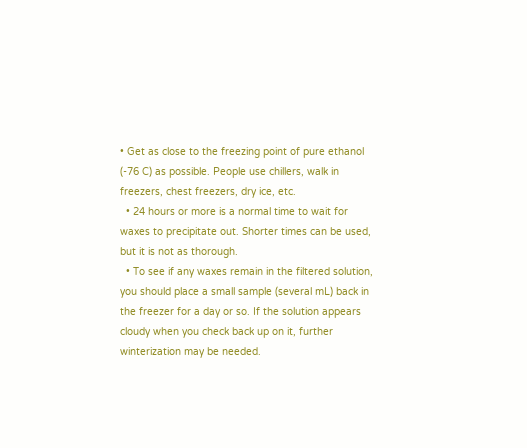• Get as close to the freezing point of pure ethanol (-76 C) as possible. People use chillers, walk in freezers, chest freezers, dry ice, etc.
  • 24 hours or more is a normal time to wait for waxes to precipitate out. Shorter times can be used, but it is not as thorough.
  • To see if any waxes remain in the filtered solution, you should place a small sample (several mL) back in the freezer for a day or so. If the solution appears cloudy when you check back up on it, further winterization may be needed.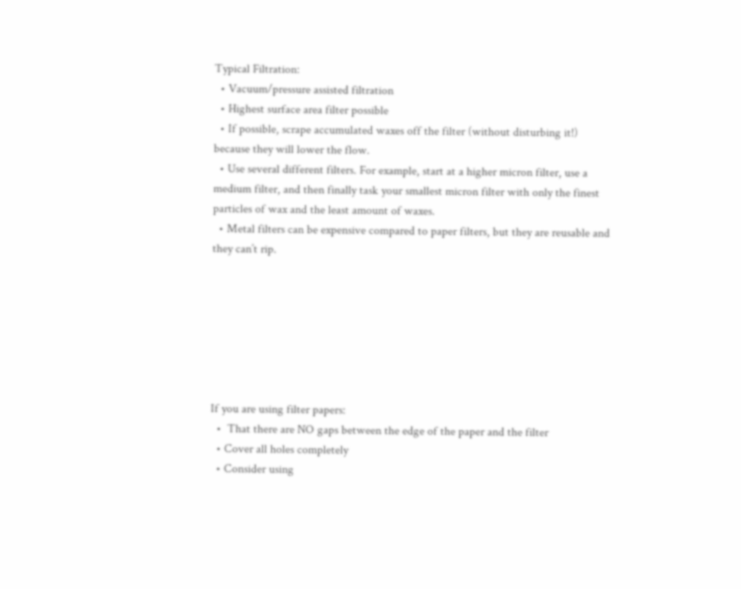Typical Filtration:
  • Vacuum/pressure assisted filtration
  • Highest surface area filter possible
  • If possible, scrape accumulated waxes off the filter (without disturbing it!) because they will lower the flow.
  • Use several different filters. For example, start at a higher micron filter, use a medium filter, and then finally task your smallest micron filter with only the finest particles of wax and the least amount of waxes.
  • Metal filters can be expensive compared to paper filters, but they are reusable and they can’t rip.







If you are using filter papers:
  •  That there are NO gaps between the edge of the paper and the filter
  • Cover all holes completely
  • Consider using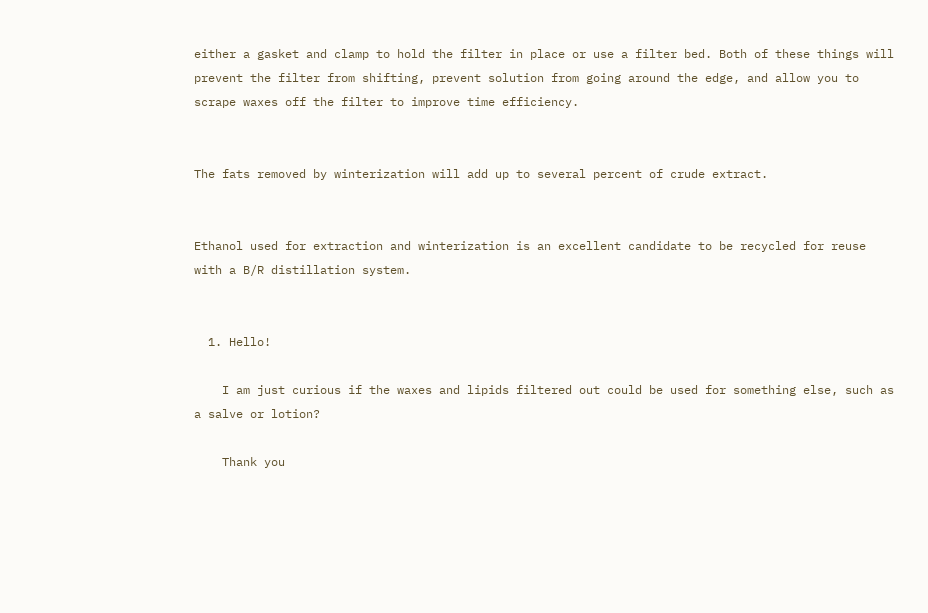either a gasket and clamp to hold the filter in place or use a filter bed. Both of these things will prevent the filter from shifting, prevent solution from going around the edge, and allow you to scrape waxes off the filter to improve time efficiency.


The fats removed by winterization will add up to several percent of crude extract.


Ethanol used for extraction and winterization is an excellent candidate to be recycled for reuse with a B/R distillation system.


  1. Hello!

    I am just curious if the waxes and lipids filtered out could be used for something else, such as a salve or lotion?

    Thank you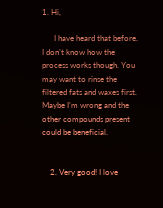1. Hi,

      I have heard that before. I don’t know how the process works though. You may want to rinse the filtered fats and waxes first. Maybe I’m wrong and the other compounds present could be beneficial.


    2. Very good! I love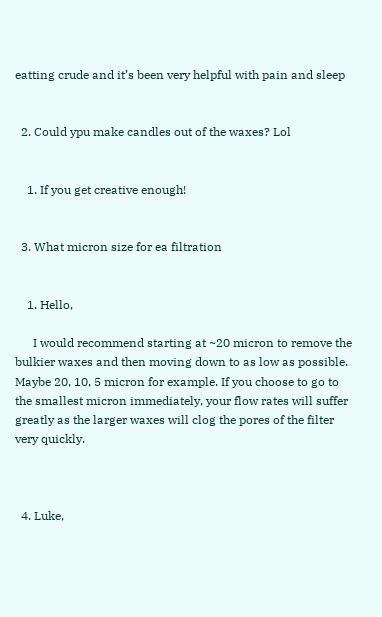eatting crude and it’s been very helpful with pain and sleep


  2. Could ypu make candles out of the waxes? Lol


    1. If you get creative enough!


  3. What micron size for ea filtration


    1. Hello,

      I would recommend starting at ~20 micron to remove the bulkier waxes and then moving down to as low as possible. Maybe 20, 10, 5 micron for example. If you choose to go to the smallest micron immediately, your flow rates will suffer greatly as the larger waxes will clog the pores of the filter very quickly.



  4. Luke,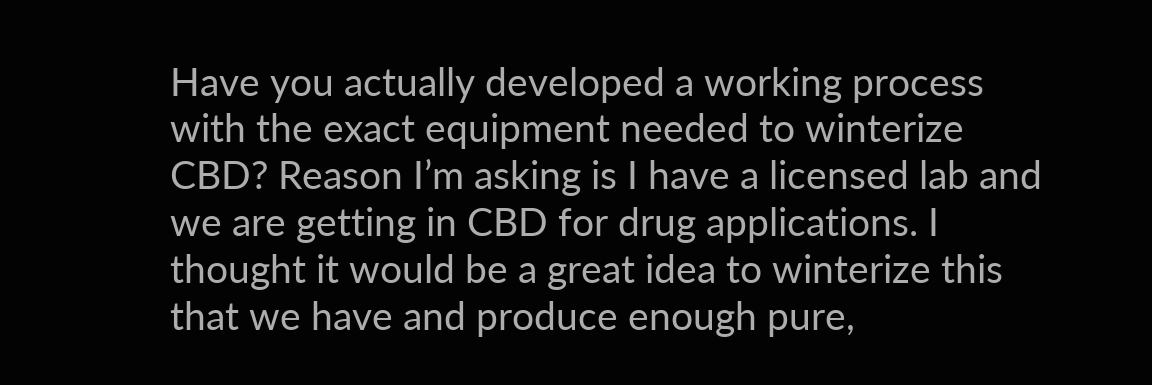Have you actually developed a working process with the exact equipment needed to winterize CBD? Reason I’m asking is I have a licensed lab and we are getting in CBD for drug applications. I thought it would be a great idea to winterize this that we have and produce enough pure,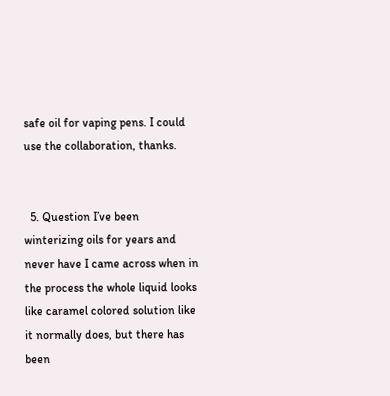safe oil for vaping pens. I could use the collaboration, thanks.


  5. Question I’ve been winterizing oils for years and never have I came across when in the process the whole liquid looks like caramel colored solution like it normally does, but there has been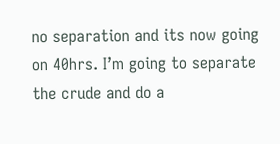no separation and its now going on 40hrs. I’m going to separate the crude and do a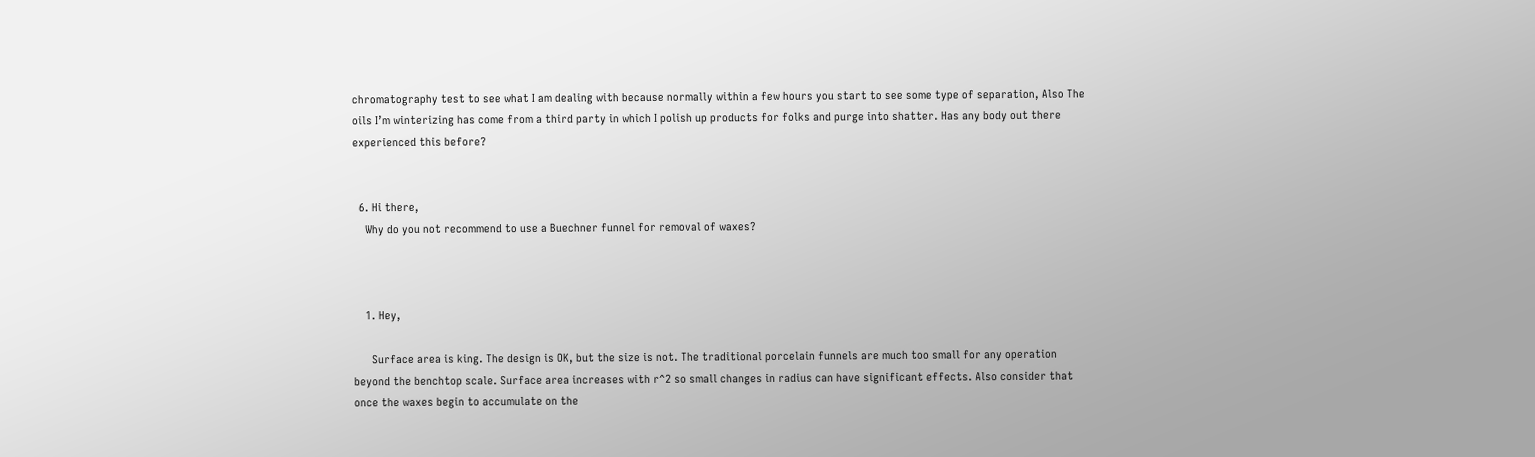chromatography test to see what I am dealing with because normally within a few hours you start to see some type of separation, Also The oils I’m winterizing has come from a third party in which I polish up products for folks and purge into shatter. Has any body out there experienced this before?


  6. Hi there,
    Why do you not recommend to use a Buechner funnel for removal of waxes?



    1. Hey,

      Surface area is king. The design is OK, but the size is not. The traditional porcelain funnels are much too small for any operation beyond the benchtop scale. Surface area increases with r^2 so small changes in radius can have significant effects. Also consider that once the waxes begin to accumulate on the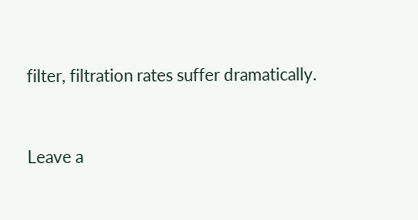filter, filtration rates suffer dramatically.


Leave a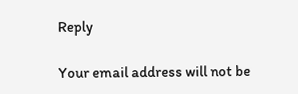Reply

Your email address will not be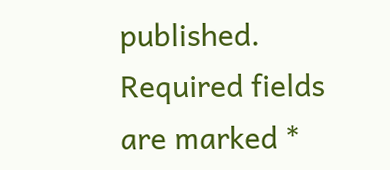published. Required fields are marked *